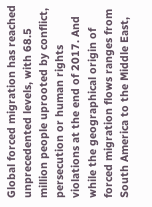Global forced migration has reached unprecedented levels, with 68.5 million people uprooted by conflict, persecution or human rights violations at the end of 2017. And while the geographical origin of forced migration flows ranges from South America to the Middle East,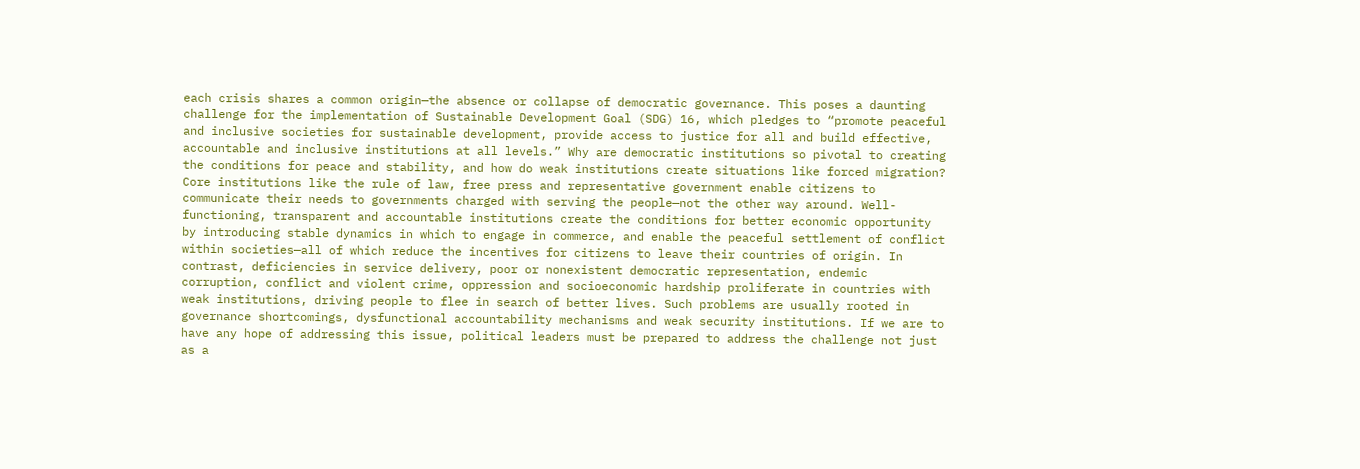each crisis shares a common origin—the absence or collapse of democratic governance. This poses a daunting challenge for the implementation of Sustainable Development Goal (SDG) 16, which pledges to “promote peaceful and inclusive societies for sustainable development, provide access to justice for all and build effective, accountable and inclusive institutions at all levels.” Why are democratic institutions so pivotal to creating the conditions for peace and stability, and how do weak institutions create situations like forced migration? Core institutions like the rule of law, free press and representative government enable citizens to communicate their needs to governments charged with serving the people—not the other way around. Well-functioning, transparent and accountable institutions create the conditions for better economic opportunity by introducing stable dynamics in which to engage in commerce, and enable the peaceful settlement of conflict within societies—all of which reduce the incentives for citizens to leave their countries of origin. In contrast, deficiencies in service delivery, poor or nonexistent democratic representation, endemic corruption, conflict and violent crime, oppression and socioeconomic hardship proliferate in countries with weak institutions, driving people to flee in search of better lives. Such problems are usually rooted in governance shortcomings, dysfunctional accountability mechanisms and weak security institutions. If we are to have any hope of addressing this issue, political leaders must be prepared to address the challenge not just as a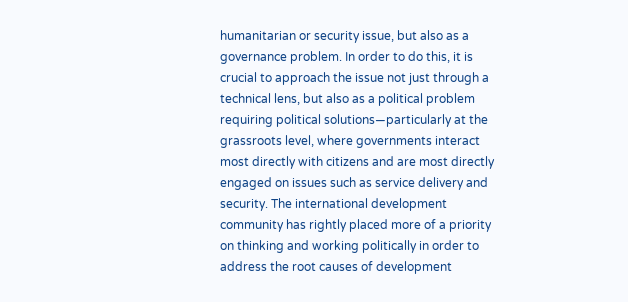humanitarian or security issue, but also as a governance problem. In order to do this, it is crucial to approach the issue not just through a technical lens, but also as a political problem requiring political solutions—particularly at the grassroots level, where governments interact most directly with citizens and are most directly engaged on issues such as service delivery and security. The international development community has rightly placed more of a priority on thinking and working politically in order to address the root causes of development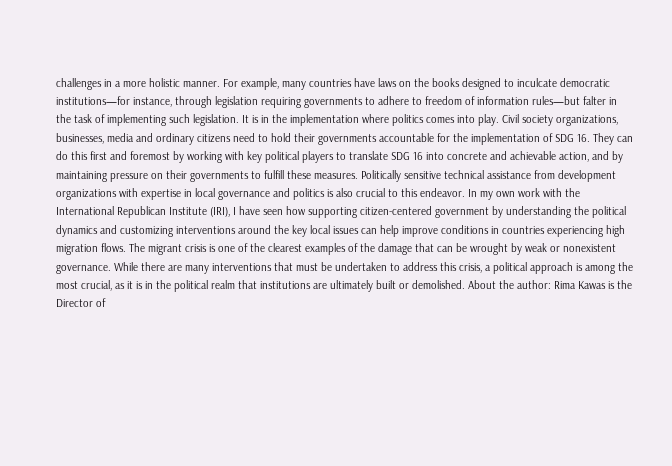challenges in a more holistic manner. For example, many countries have laws on the books designed to inculcate democratic institutions—for instance, through legislation requiring governments to adhere to freedom of information rules—but falter in the task of implementing such legislation. It is in the implementation where politics comes into play. Civil society organizations, businesses, media and ordinary citizens need to hold their governments accountable for the implementation of SDG 16. They can do this first and foremost by working with key political players to translate SDG 16 into concrete and achievable action, and by maintaining pressure on their governments to fulfill these measures. Politically sensitive technical assistance from development organizations with expertise in local governance and politics is also crucial to this endeavor. In my own work with the International Republican Institute (IRI), I have seen how supporting citizen-centered government by understanding the political dynamics and customizing interventions around the key local issues can help improve conditions in countries experiencing high migration flows. The migrant crisis is one of the clearest examples of the damage that can be wrought by weak or nonexistent governance. While there are many interventions that must be undertaken to address this crisis, a political approach is among the most crucial, as it is in the political realm that institutions are ultimately built or demolished. About the author: Rima Kawas is the Director of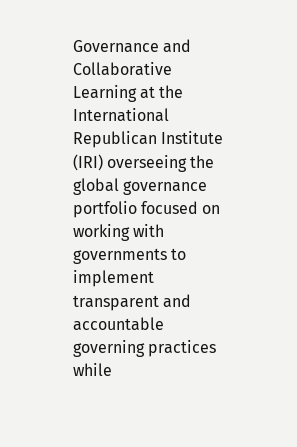Governance and Collaborative Learning at the International Republican Institute (IRI) overseeing the global governance portfolio focused on working with governments to implement transparent and accountable governing practices while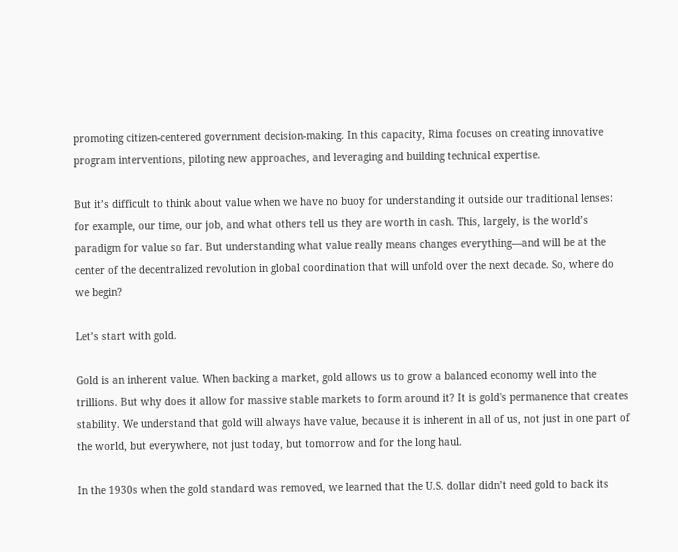promoting citizen-centered government decision-making. In this capacity, Rima focuses on creating innovative program interventions, piloting new approaches, and leveraging and building technical expertise.

But it’s difficult to think about value when we have no buoy for understanding it outside our traditional lenses: for example, our time, our job, and what others tell us they are worth in cash. This, largely, is the world’s paradigm for value so far. But understanding what value really means changes everything—and will be at the center of the decentralized revolution in global coordination that will unfold over the next decade. So, where do we begin?

Let’s start with gold.

Gold is an inherent value. When backing a market, gold allows us to grow a balanced economy well into the trillions. But why does it allow for massive stable markets to form around it? It is gold's permanence that creates stability. We understand that gold will always have value, because it is inherent in all of us, not just in one part of the world, but everywhere, not just today, but tomorrow and for the long haul.

In the 1930s when the gold standard was removed, we learned that the U.S. dollar didn’t need gold to back its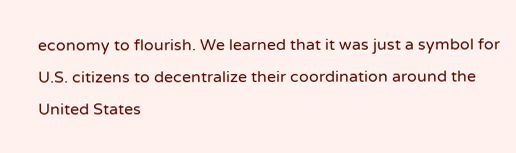economy to flourish. We learned that it was just a symbol for U.S. citizens to decentralize their coordination around the United States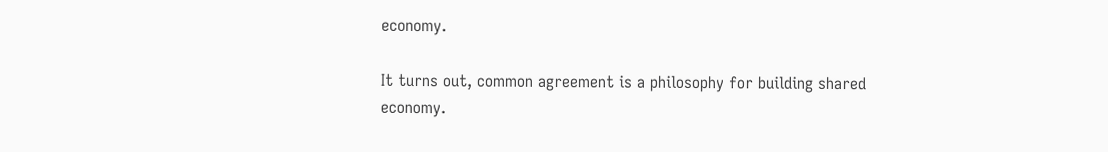economy.

It turns out, common agreement is a philosophy for building shared economy.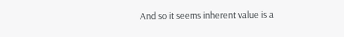And so it seems inherent value is a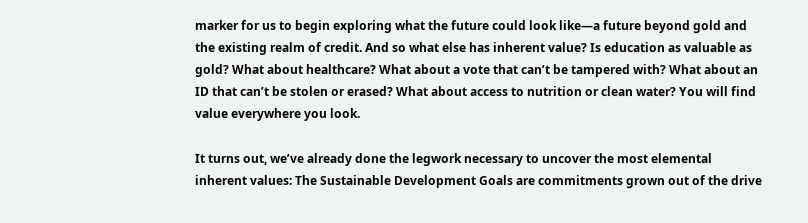marker for us to begin exploring what the future could look like—a future beyond gold and the existing realm of credit. And so what else has inherent value? Is education as valuable as gold? What about healthcare? What about a vote that can’t be tampered with? What about an ID that can’t be stolen or erased? What about access to nutrition or clean water? You will find value everywhere you look.

It turns out, we’ve already done the legwork necessary to uncover the most elemental inherent values: The Sustainable Development Goals are commitments grown out of the drive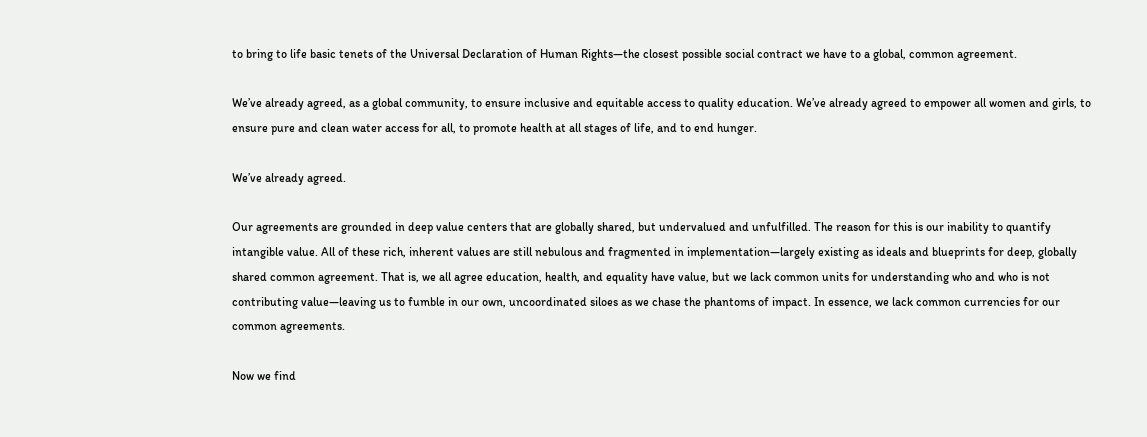to bring to life basic tenets of the Universal Declaration of Human Rights—the closest possible social contract we have to a global, common agreement.

We’ve already agreed, as a global community, to ensure inclusive and equitable access to quality education. We’ve already agreed to empower all women and girls, to ensure pure and clean water access for all, to promote health at all stages of life, and to end hunger.

We’ve already agreed.

Our agreements are grounded in deep value centers that are globally shared, but undervalued and unfulfilled. The reason for this is our inability to quantify intangible value. All of these rich, inherent values are still nebulous and fragmented in implementation—largely existing as ideals and blueprints for deep, globally shared common agreement. That is, we all agree education, health, and equality have value, but we lack common units for understanding who and who is not contributing value—leaving us to fumble in our own, uncoordinated siloes as we chase the phantoms of impact. In essence, we lack common currencies for our common agreements.

Now we find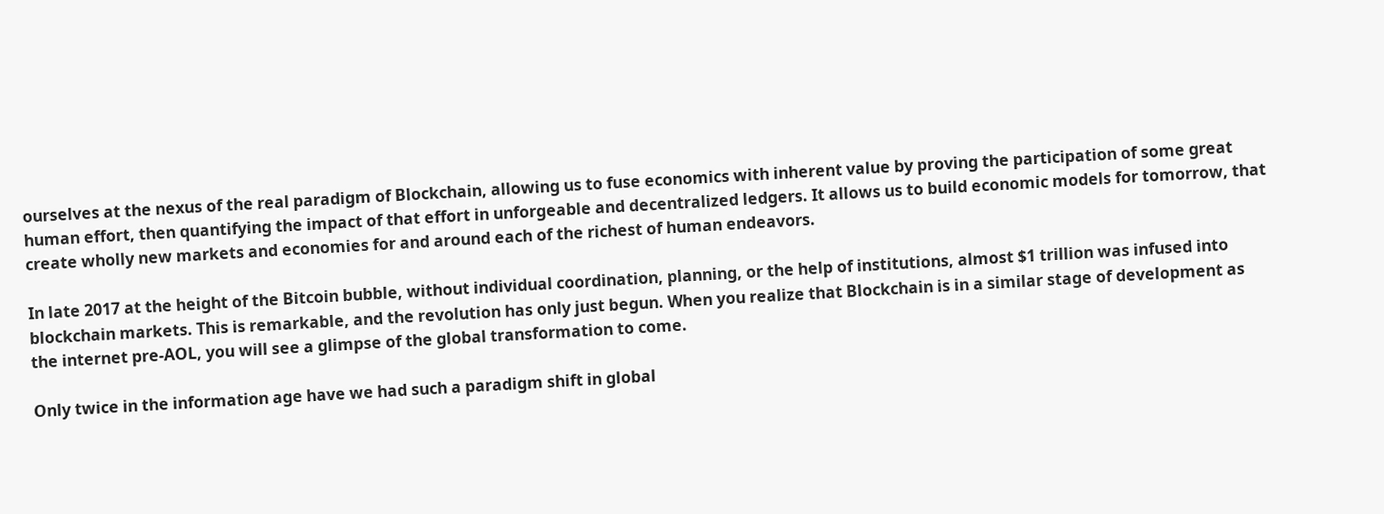ourselves at the nexus of the real paradigm of Blockchain, allowing us to fuse economics with inherent value by proving the participation of some great human effort, then quantifying the impact of that effort in unforgeable and decentralized ledgers. It allows us to build economic models for tomorrow, that create wholly new markets and economies for and around each of the richest of human endeavors.

In late 2017 at the height of the Bitcoin bubble, without individual coordination, planning, or the help of institutions, almost $1 trillion was infused into blockchain markets. This is remarkable, and the revolution has only just begun. When you realize that Blockchain is in a similar stage of development as the internet pre-AOL, you will see a glimpse of the global transformation to come.

Only twice in the information age have we had such a paradigm shift in global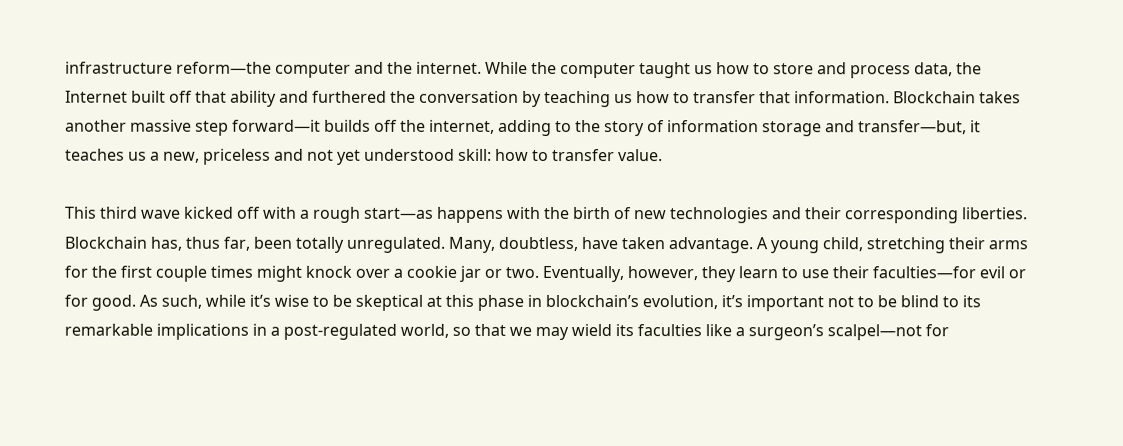infrastructure reform—the computer and the internet. While the computer taught us how to store and process data, the Internet built off that ability and furthered the conversation by teaching us how to transfer that information. Blockchain takes another massive step forward—it builds off the internet, adding to the story of information storage and transfer—but, it teaches us a new, priceless and not yet understood skill: how to transfer value.

This third wave kicked off with a rough start—as happens with the birth of new technologies and their corresponding liberties. Blockchain has, thus far, been totally unregulated. Many, doubtless, have taken advantage. A young child, stretching their arms for the first couple times might knock over a cookie jar or two. Eventually, however, they learn to use their faculties—for evil or for good. As such, while it’s wise to be skeptical at this phase in blockchain’s evolution, it’s important not to be blind to its remarkable implications in a post-regulated world, so that we may wield its faculties like a surgeon’s scalpel—not for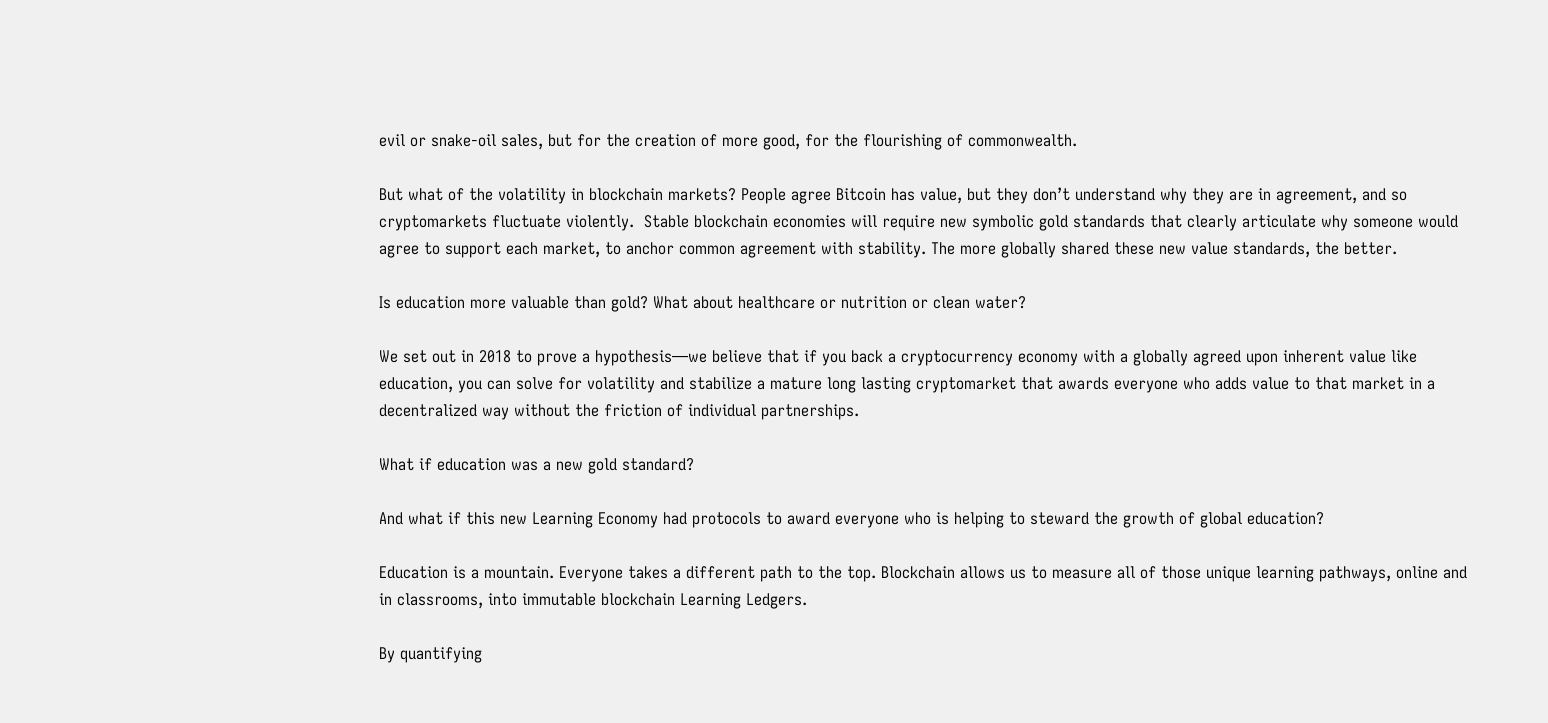evil or snake-oil sales, but for the creation of more good, for the flourishing of commonwealth.

But what of the volatility in blockchain markets? People agree Bitcoin has value, but they don’t understand why they are in agreement, and so cryptomarkets fluctuate violently.  Stable blockchain economies will require new symbolic gold standards that clearly articulate why someone would agree to support each market, to anchor common agreement with stability. The more globally shared these new value standards, the better.

Is education more valuable than gold? What about healthcare or nutrition or clean water?

We set out in 2018 to prove a hypothesis—we believe that if you back a cryptocurrency economy with a globally agreed upon inherent value like education, you can solve for volatility and stabilize a mature long lasting cryptomarket that awards everyone who adds value to that market in a decentralized way without the friction of individual partnerships.

What if education was a new gold standard?

And what if this new Learning Economy had protocols to award everyone who is helping to steward the growth of global education?

Education is a mountain. Everyone takes a different path to the top. Blockchain allows us to measure all of those unique learning pathways, online and in classrooms, into immutable blockchain Learning Ledgers.

By quantifying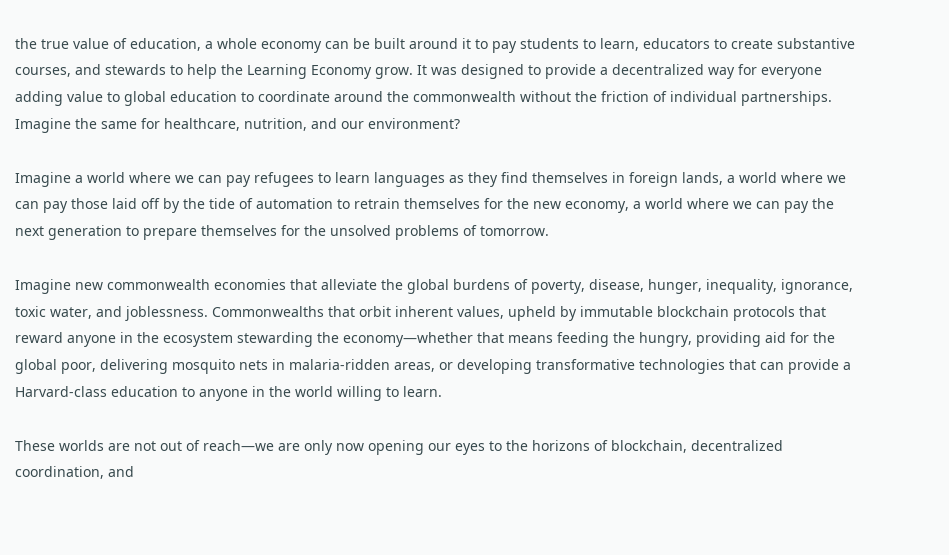the true value of education, a whole economy can be built around it to pay students to learn, educators to create substantive courses, and stewards to help the Learning Economy grow. It was designed to provide a decentralized way for everyone adding value to global education to coordinate around the commonwealth without the friction of individual partnerships. Imagine the same for healthcare, nutrition, and our environment?

Imagine a world where we can pay refugees to learn languages as they find themselves in foreign lands, a world where we can pay those laid off by the tide of automation to retrain themselves for the new economy, a world where we can pay the next generation to prepare themselves for the unsolved problems of tomorrow.

Imagine new commonwealth economies that alleviate the global burdens of poverty, disease, hunger, inequality, ignorance, toxic water, and joblessness. Commonwealths that orbit inherent values, upheld by immutable blockchain protocols that reward anyone in the ecosystem stewarding the economy—whether that means feeding the hungry, providing aid for the global poor, delivering mosquito nets in malaria-ridden areas, or developing transformative technologies that can provide a Harvard-class education to anyone in the world willing to learn.

These worlds are not out of reach—we are only now opening our eyes to the horizons of blockchain, decentralized coordination, and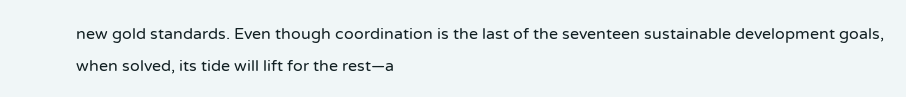new gold standards. Even though coordination is the last of the seventeen sustainable development goals, when solved, its tide will lift for the rest—a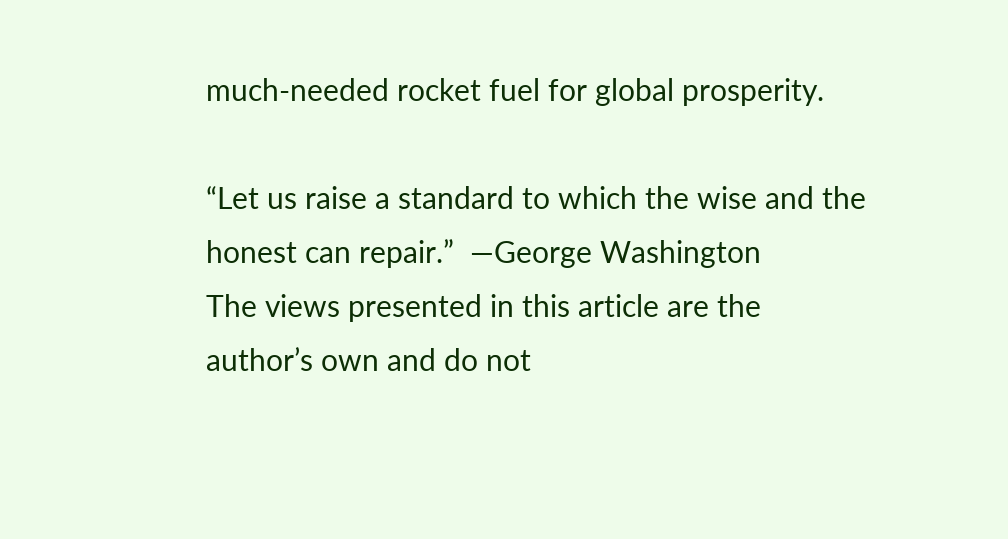much-needed rocket fuel for global prosperity.

“Let us raise a standard to which the wise and the honest can repair.”  —George Washington
The views presented in this article are the author’s own and do not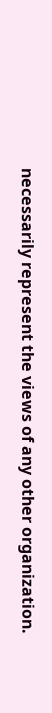necessarily represent the views of any other organization.